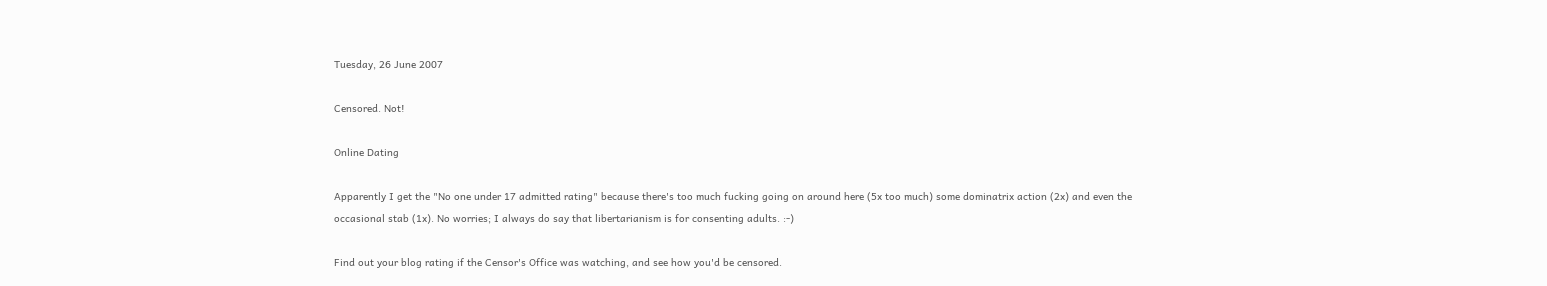Tuesday, 26 June 2007

Censored. Not!

Online Dating

Apparently I get the "No one under 17 admitted rating" because there's too much fucking going on around here (5x too much) some dominatrix action (2x) and even the occasional stab (1x). No worries; I always do say that libertarianism is for consenting adults. :-)

Find out your blog rating if the Censor's Office was watching, and see how you'd be censored.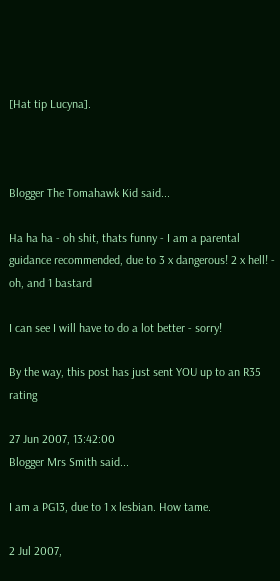[Hat tip Lucyna].



Blogger The Tomahawk Kid said...

Ha ha ha - oh shit, thats funny - I am a parental guidance recommended, due to 3 x dangerous! 2 x hell! - oh, and 1 bastard

I can see I will have to do a lot better - sorry!

By the way, this post has just sent YOU up to an R35 rating

27 Jun 2007, 13:42:00
Blogger Mrs Smith said...

I am a PG13, due to 1 x lesbian. How tame.

2 Jul 2007,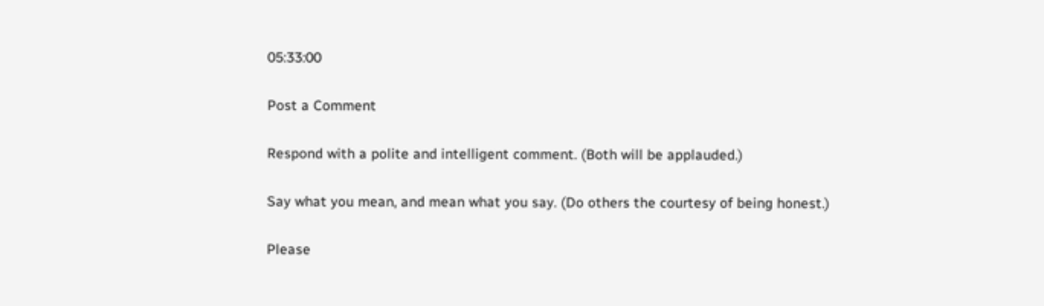05:33:00

Post a Comment

Respond with a polite and intelligent comment. (Both will be applauded.)

Say what you mean, and mean what you say. (Do others the courtesy of being honest.)

Please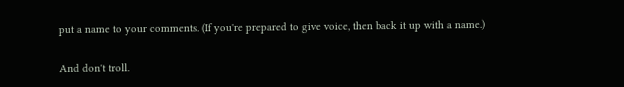put a name to your comments. (If you're prepared to give voice, then back it up with a name.)

And don't troll.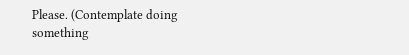Please. (Contemplate doing something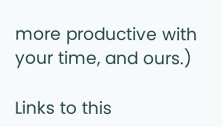more productive with your time, and ours.)

Links to this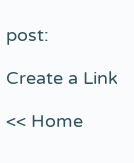post:

Create a Link

<< Home